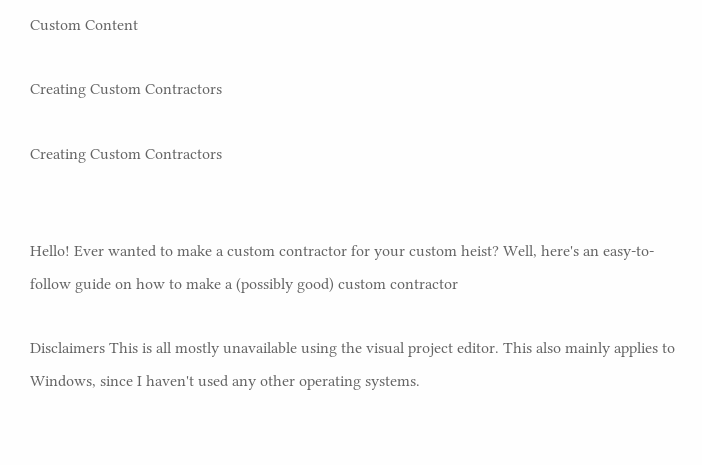Custom Content

Creating Custom Contractors

Creating Custom Contractors


Hello! Ever wanted to make a custom contractor for your custom heist? Well, here's an easy-to-follow guide on how to make a (possibly good) custom contractor

Disclaimers This is all mostly unavailable using the visual project editor. This also mainly applies to Windows, since I haven't used any other operating systems.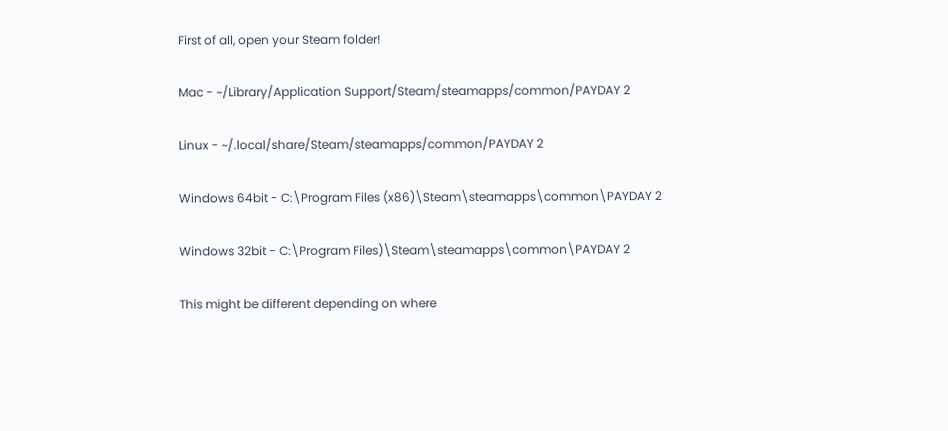First of all, open your Steam folder!

Mac - ~/Library/Application Support/Steam/steamapps/common/PAYDAY 2

Linux - ~/.local/share/Steam/steamapps/common/PAYDAY 2

Windows 64bit - C:\Program Files (x86)\Steam\steamapps\common\PAYDAY 2

Windows 32bit - C:\Program Files)\Steam\steamapps\common\PAYDAY 2

This might be different depending on where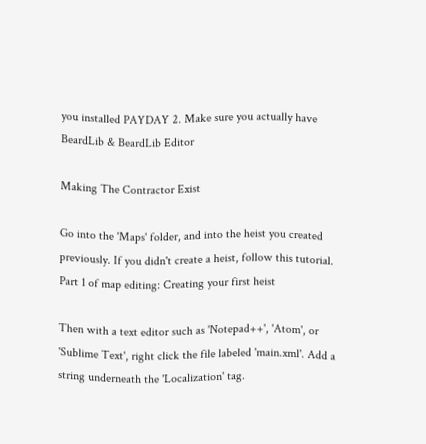you installed PAYDAY 2. Make sure you actually have BeardLib & BeardLib Editor

Making The Contractor Exist

Go into the 'Maps' folder, and into the heist you created previously. If you didn't create a heist, follow this tutorial. Part 1 of map editing: Creating your first heist

Then with a text editor such as 'Notepad++', 'Atom', or 'Sublime Text', right click the file labeled 'main.xml'. Add a string underneath the 'Localization' tag.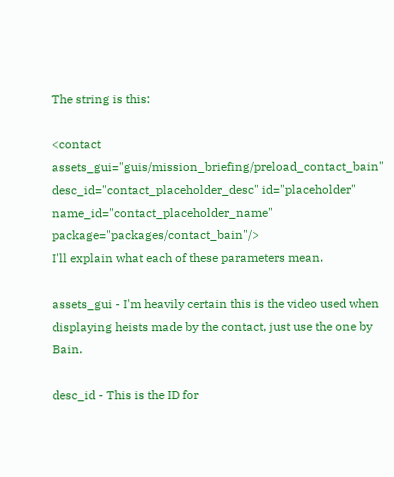The string is this:

<contact assets_gui="guis/mission_briefing/preload_contact_bain" desc_id="contact_placeholder_desc" id="placeholder" name_id="contact_placeholder_name" package="packages/contact_bain"/>
I'll explain what each of these parameters mean.

assets_gui - I'm heavily certain this is the video used when displaying heists made by the contact, just use the one by Bain.

desc_id - This is the ID for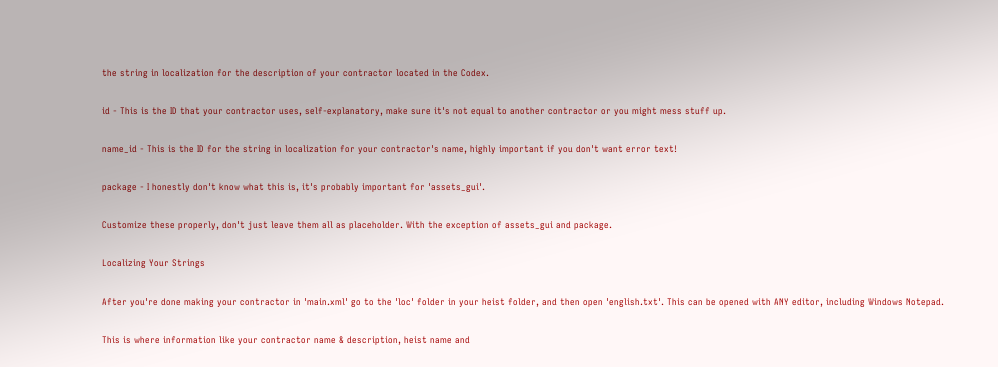the string in localization for the description of your contractor located in the Codex.

id - This is the ID that your contractor uses, self-explanatory, make sure it's not equal to another contractor or you might mess stuff up.

name_id - This is the ID for the string in localization for your contractor's name, highly important if you don't want error text!

package - I honestly don't know what this is, it's probably important for 'assets_gui'.

Customize these properly, don't just leave them all as placeholder. With the exception of assets_gui and package.

Localizing Your Strings

After you're done making your contractor in 'main.xml' go to the 'loc' folder in your heist folder, and then open 'english.txt'. This can be opened with ANY editor, including Windows Notepad.

This is where information like your contractor name & description, heist name and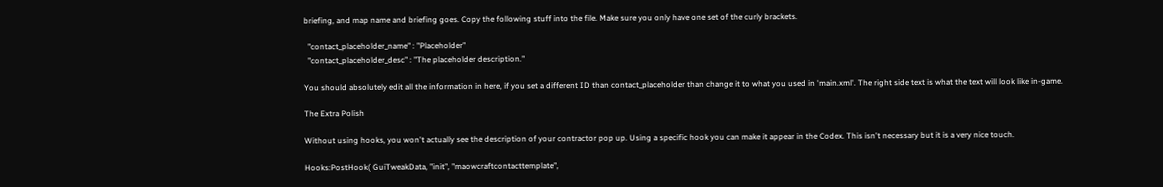briefing, and map name and briefing goes. Copy the following stuff into the file. Make sure you only have one set of the curly brackets.

  "contact_placeholder_name" : "Placeholder"
  "contact_placeholder_desc" : "The placeholder description."

You should absolutely edit all the information in here, if you set a different ID than contact_placeholder than change it to what you used in 'main.xml'. The right side text is what the text will look like in-game.

The Extra Polish

Without using hooks, you won't actually see the description of your contractor pop up. Using a specific hook you can make it appear in the Codex. This isn't necessary but it is a very nice touch.

Hooks:PostHook( GuiTweakData, "init", "maowcraftcontacttemplate",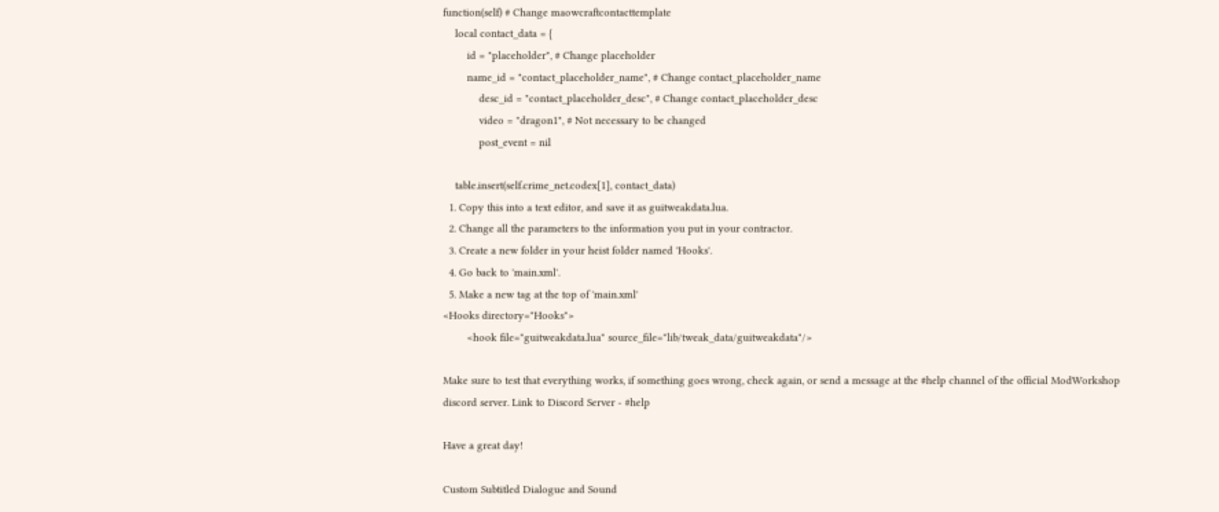function(self) # Change maowcraftcontacttemplate
    local contact_data = {
        id = "placeholder", # Change placeholder
        name_id = "contact_placeholder_name", # Change contact_placeholder_name
            desc_id = "contact_placeholder_desc", # Change contact_placeholder_desc
            video = "dragon1", # Not necessary to be changed
            post_event = nil

    table.insert(self.crime_net.codex[1], contact_data)
  1. Copy this into a text editor, and save it as guitweakdata.lua.
  2. Change all the parameters to the information you put in your contractor.
  3. Create a new folder in your heist folder named 'Hooks'.
  4. Go back to 'main.xml'.
  5. Make a new tag at the top of 'main.xml'
<Hooks directory="Hooks">
        <hook file="guitweakdata.lua" source_file="lib/tweak_data/guitweakdata"/>

Make sure to test that everything works, if something goes wrong, check again, or send a message at the #help channel of the official ModWorkshop discord server. Link to Discord Server - #help

Have a great day!

Custom Subtitled Dialogue and Sound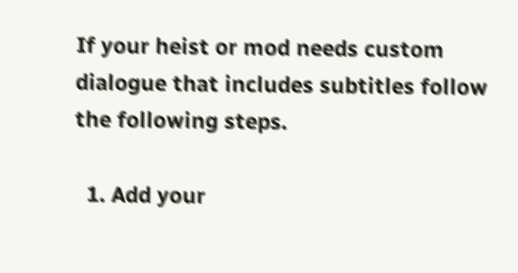If your heist or mod needs custom dialogue that includes subtitles follow the following steps.

  1. Add your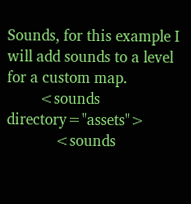Sounds, for this example I will add sounds to a level for a custom map.
        <sounds directory="assets">
            <sounds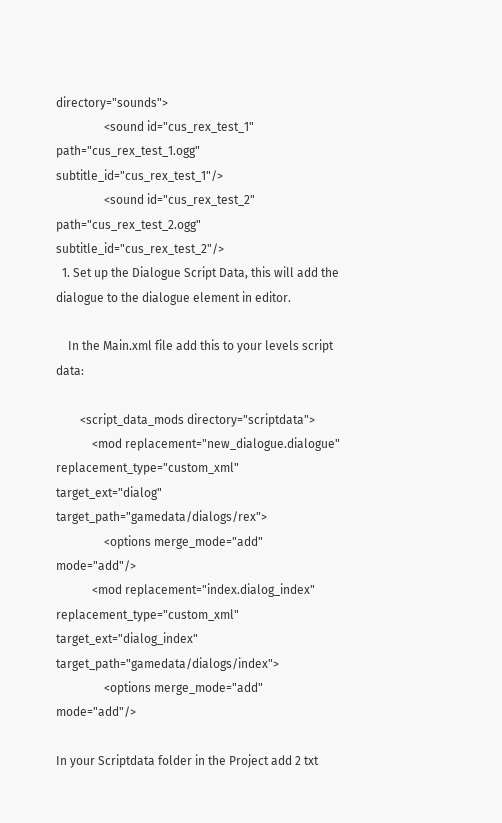directory="sounds">
                <sound id="cus_rex_test_1" path="cus_rex_test_1.ogg" subtitle_id="cus_rex_test_1"/>
                <sound id="cus_rex_test_2" path="cus_rex_test_2.ogg" subtitle_id="cus_rex_test_2"/>
  1. Set up the Dialogue Script Data, this will add the dialogue to the dialogue element in editor.

    In the Main.xml file add this to your levels script data:

        <script_data_mods directory="scriptdata">
            <mod replacement="new_dialogue.dialogue" replacement_type="custom_xml" target_ext="dialog" target_path="gamedata/dialogs/rex">
                <options merge_mode="add" mode="add"/>
            <mod replacement="index.dialog_index" replacement_type="custom_xml" target_ext="dialog_index" target_path="gamedata/dialogs/index">
                <options merge_mode="add" mode="add"/>

In your Scriptdata folder in the Project add 2 txt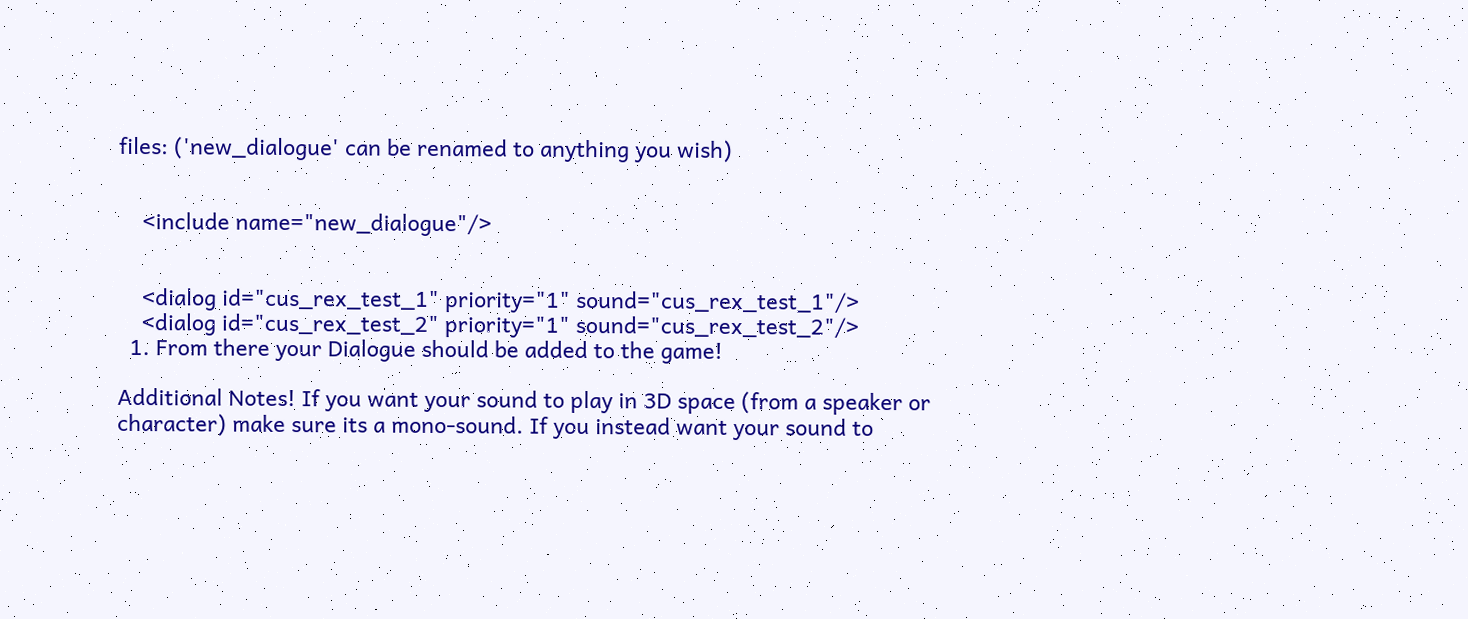files: ('new_dialogue' can be renamed to anything you wish)


    <include name="new_dialogue"/>


    <dialog id="cus_rex_test_1" priority="1" sound="cus_rex_test_1"/>
    <dialog id="cus_rex_test_2" priority="1" sound="cus_rex_test_2"/>
  1. From there your Dialogue should be added to the game!

Additional Notes! If you want your sound to play in 3D space (from a speaker or character) make sure its a mono-sound. If you instead want your sound to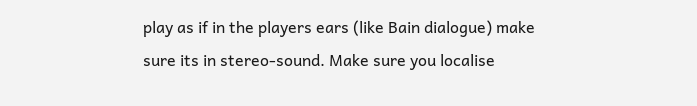play as if in the players ears (like Bain dialogue) make sure its in stereo-sound. Make sure you localise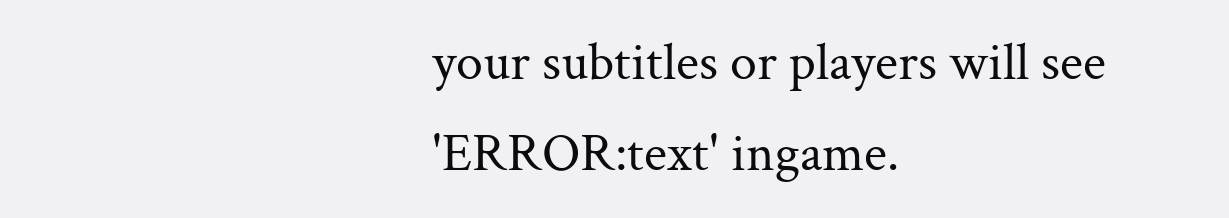your subtitles or players will see 'ERROR:text' ingame.